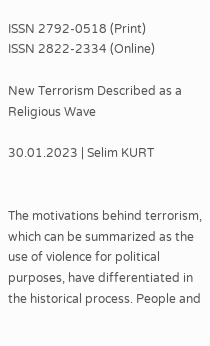ISSN 2792-0518 (Print)
ISSN 2822-2334 (Online)

New Terrorism Described as a Religious Wave

30.01.2023 | Selim KURT


The motivations behind terrorism, which can be summarized as the use of violence for political purposes, have differentiated in the historical process. People and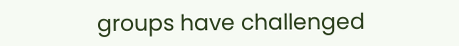groups have challenged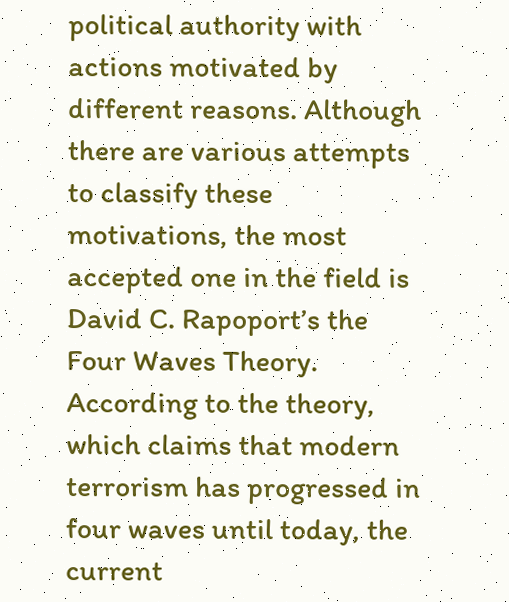political authority with actions motivated by different reasons. Although there are various attempts to classify these motivations, the most accepted one in the field is David C. Rapoport’s the Four Waves Theory. According to the theory, which claims that modern terrorism has progressed in four waves until today, the current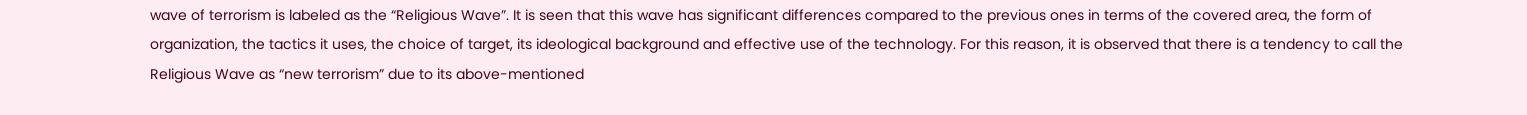wave of terrorism is labeled as the “Religious Wave”. It is seen that this wave has significant differences compared to the previous ones in terms of the covered area, the form of organization, the tactics it uses, the choice of target, its ideological background and effective use of the technology. For this reason, it is observed that there is a tendency to call the Religious Wave as “new terrorism” due to its above-mentioned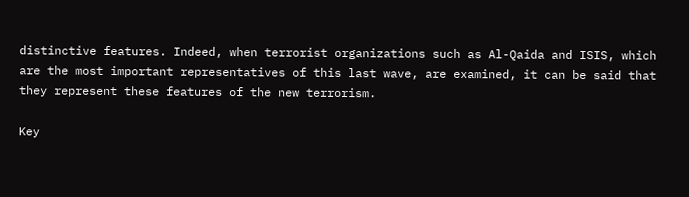distinctive features. Indeed, when terrorist organizations such as Al-Qaida and ISIS, which are the most important representatives of this last wave, are examined, it can be said that they represent these features of the new terrorism.

Key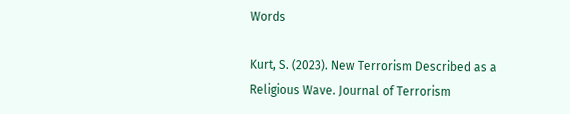Words

Kurt, S. (2023). New Terrorism Described as a Religious Wave. Journal of Terrorism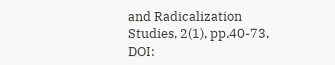and Radicalization Studies, 2(1), pp.40-73, DOI: